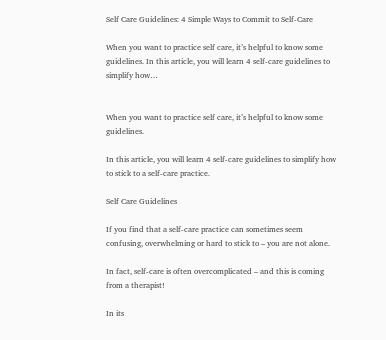Self Care Guidelines: 4 Simple Ways to Commit to Self-Care

When you want to practice self care, it’s helpful to know some guidelines. In this article, you will learn 4 self-care guidelines to simplify how…


When you want to practice self care, it’s helpful to know some guidelines.

In this article, you will learn 4 self-care guidelines to simplify how to stick to a self-care practice.

Self Care Guidelines

If you find that a self-care practice can sometimes seem confusing, overwhelming or hard to stick to – you are not alone.

In fact, self-care is often overcomplicated – and this is coming from a therapist!

In its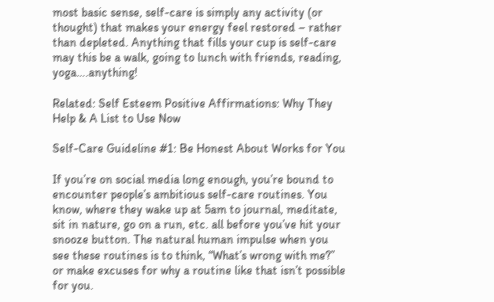most basic sense, self-care is simply any activity (or thought) that makes your energy feel restored – rather than depleted. Anything that fills your cup is self-care may this be a walk, going to lunch with friends, reading, yoga….anything!

Related: Self Esteem Positive Affirmations: Why They Help & A List to Use Now

Self-Care Guideline #1: Be Honest About Works for You

If you’re on social media long enough, you’re bound to encounter people’s ambitious self-care routines. You know, where they wake up at 5am to journal, meditate, sit in nature, go on a run, etc. all before you’ve hit your snooze button. The natural human impulse when you see these routines is to think, “What’s wrong with me?” or make excuses for why a routine like that isn’t possible for you.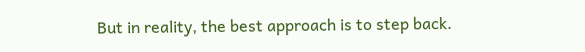But in reality, the best approach is to step back.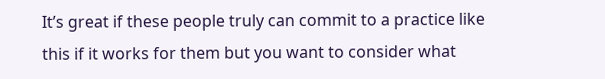It’s great if these people truly can commit to a practice like this if it works for them but you want to consider what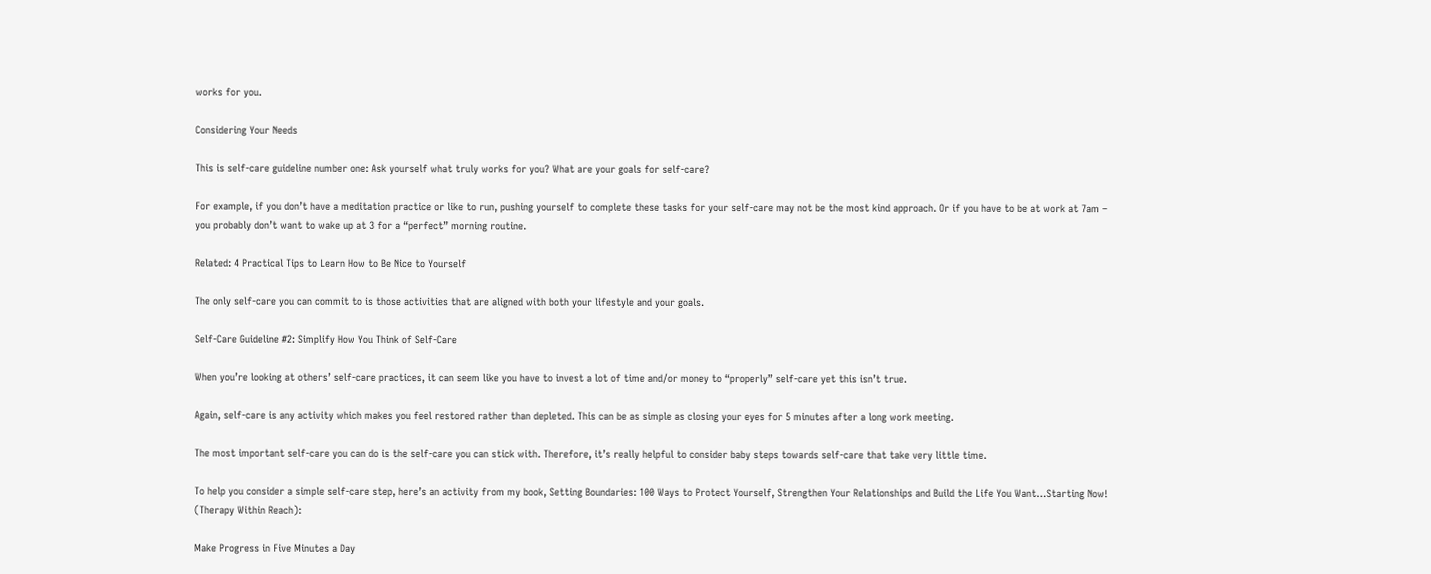works for you.

Considering Your Needs

This is self-care guideline number one: Ask yourself what truly works for you? What are your goals for self-care?

For example, if you don’t have a meditation practice or like to run, pushing yourself to complete these tasks for your self-care may not be the most kind approach. Or if you have to be at work at 7am – you probably don’t want to wake up at 3 for a “perfect” morning routine.

Related: 4 Practical Tips to Learn How to Be Nice to Yourself

The only self-care you can commit to is those activities that are aligned with both your lifestyle and your goals.

Self-Care Guideline #2: Simplify How You Think of Self-Care

When you’re looking at others’ self-care practices, it can seem like you have to invest a lot of time and/or money to “properly” self-care yet this isn’t true.

Again, self-care is any activity which makes you feel restored rather than depleted. This can be as simple as closing your eyes for 5 minutes after a long work meeting.

The most important self-care you can do is the self-care you can stick with. Therefore, it’s really helpful to consider baby steps towards self-care that take very little time.

To help you consider a simple self-care step, here’s an activity from my book, Setting Boundaries: 100 Ways to Protect Yourself, Strengthen Your Relationships and Build the Life You Want…Starting Now! (Therapy Within Reach):

Make Progress in Five Minutes a Day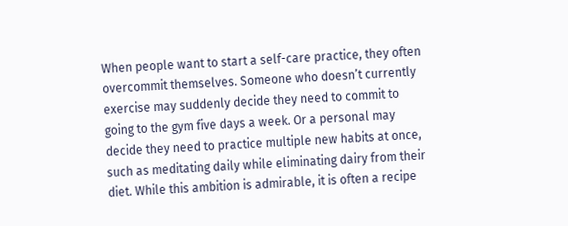When people want to start a self-care practice, they often overcommit themselves. Someone who doesn’t currently exercise may suddenly decide they need to commit to going to the gym five days a week. Or a personal may decide they need to practice multiple new habits at once, such as meditating daily while eliminating dairy from their diet. While this ambition is admirable, it is often a recipe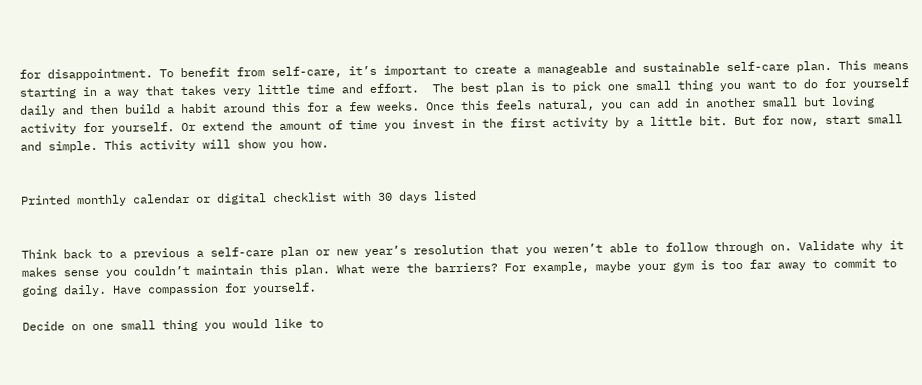for disappointment. To benefit from self-care, it’s important to create a manageable and sustainable self-care plan. This means starting in a way that takes very little time and effort.  The best plan is to pick one small thing you want to do for yourself daily and then build a habit around this for a few weeks. Once this feels natural, you can add in another small but loving activity for yourself. Or extend the amount of time you invest in the first activity by a little bit. But for now, start small and simple. This activity will show you how.


Printed monthly calendar or digital checklist with 30 days listed


Think back to a previous a self-care plan or new year’s resolution that you weren’t able to follow through on. Validate why it makes sense you couldn’t maintain this plan. What were the barriers? For example, maybe your gym is too far away to commit to going daily. Have compassion for yourself.

Decide on one small thing you would like to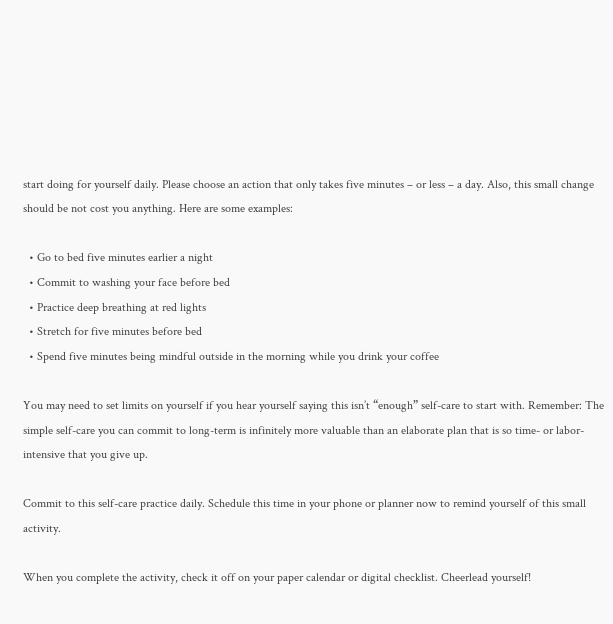start doing for yourself daily. Please choose an action that only takes five minutes – or less – a day. Also, this small change should be not cost you anything. Here are some examples:

  • Go to bed five minutes earlier a night
  • Commit to washing your face before bed
  • Practice deep breathing at red lights
  • Stretch for five minutes before bed
  • Spend five minutes being mindful outside in the morning while you drink your coffee

You may need to set limits on yourself if you hear yourself saying this isn’t “enough” self-care to start with. Remember: The simple self-care you can commit to long-term is infinitely more valuable than an elaborate plan that is so time- or labor-intensive that you give up.

Commit to this self-care practice daily. Schedule this time in your phone or planner now to remind yourself of this small activity.

When you complete the activity, check it off on your paper calendar or digital checklist. Cheerlead yourself!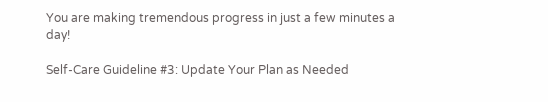You are making tremendous progress in just a few minutes a day!

Self-Care Guideline #3: Update Your Plan as Needed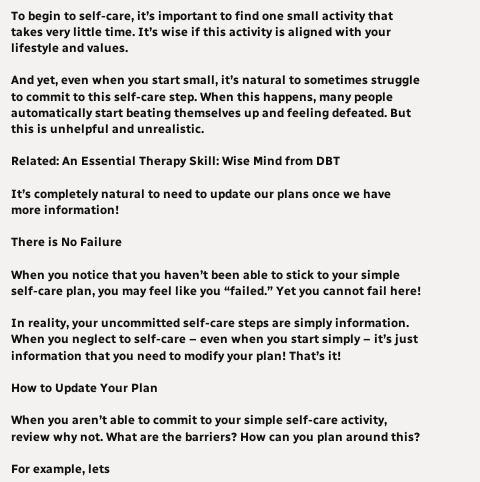To begin to self-care, it’s important to find one small activity that takes very little time. It’s wise if this activity is aligned with your lifestyle and values.

And yet, even when you start small, it’s natural to sometimes struggle to commit to this self-care step. When this happens, many people automatically start beating themselves up and feeling defeated. But this is unhelpful and unrealistic.

Related: An Essential Therapy Skill: Wise Mind from DBT

It’s completely natural to need to update our plans once we have more information!

There is No Failure

When you notice that you haven’t been able to stick to your simple self-care plan, you may feel like you “failed.” Yet you cannot fail here!

In reality, your uncommitted self-care steps are simply information. When you neglect to self-care – even when you start simply – it’s just information that you need to modify your plan! That’s it!

How to Update Your Plan

When you aren’t able to commit to your simple self-care activity, review why not. What are the barriers? How can you plan around this?

For example, lets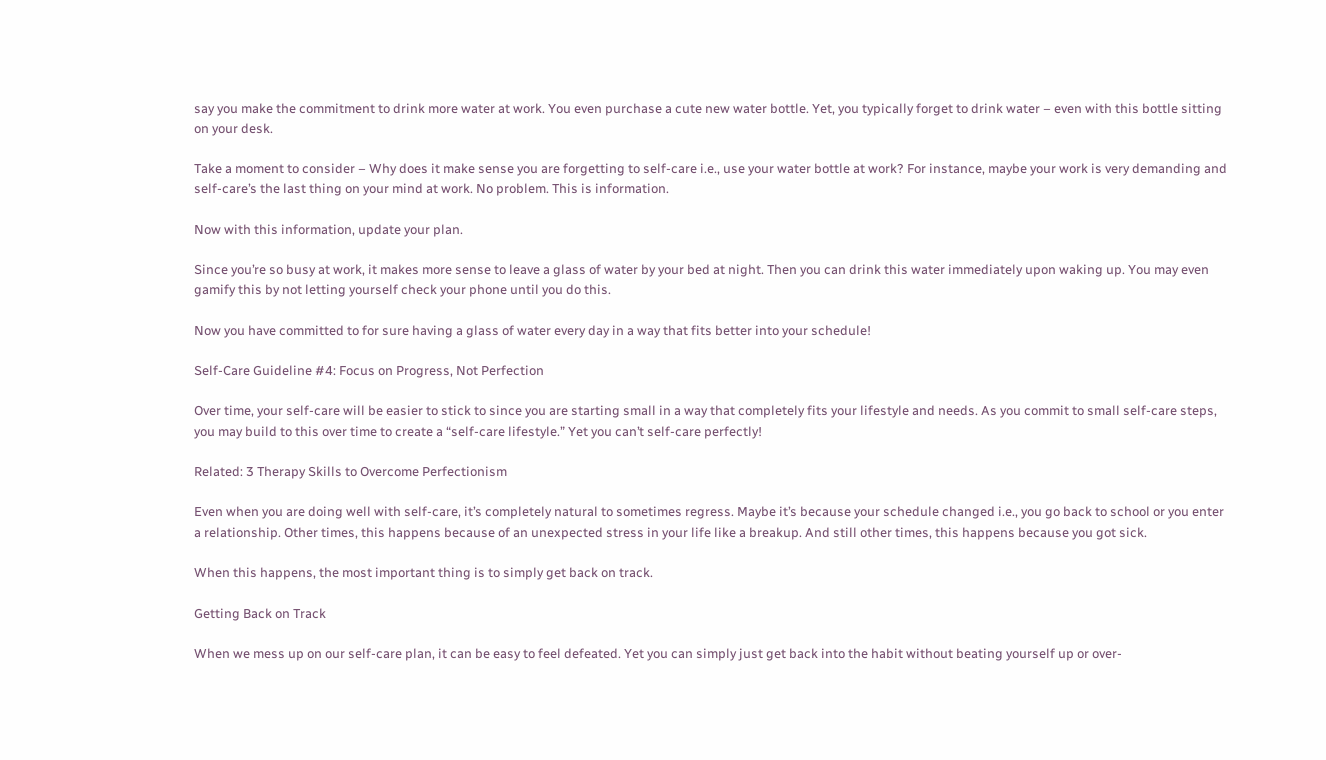say you make the commitment to drink more water at work. You even purchase a cute new water bottle. Yet, you typically forget to drink water – even with this bottle sitting on your desk.

Take a moment to consider – Why does it make sense you are forgetting to self-care i.e., use your water bottle at work? For instance, maybe your work is very demanding and self-care’s the last thing on your mind at work. No problem. This is information.

Now with this information, update your plan.

Since you’re so busy at work, it makes more sense to leave a glass of water by your bed at night. Then you can drink this water immediately upon waking up. You may even gamify this by not letting yourself check your phone until you do this.

Now you have committed to for sure having a glass of water every day in a way that fits better into your schedule!

Self-Care Guideline #4: Focus on Progress, Not Perfection

Over time, your self-care will be easier to stick to since you are starting small in a way that completely fits your lifestyle and needs. As you commit to small self-care steps, you may build to this over time to create a “self-care lifestyle.” Yet you can’t self-care perfectly!

Related: 3 Therapy Skills to Overcome Perfectionism

Even when you are doing well with self-care, it’s completely natural to sometimes regress. Maybe it’s because your schedule changed i.e., you go back to school or you enter a relationship. Other times, this happens because of an unexpected stress in your life like a breakup. And still other times, this happens because you got sick.

When this happens, the most important thing is to simply get back on track.

Getting Back on Track

When we mess up on our self-care plan, it can be easy to feel defeated. Yet you can simply just get back into the habit without beating yourself up or over-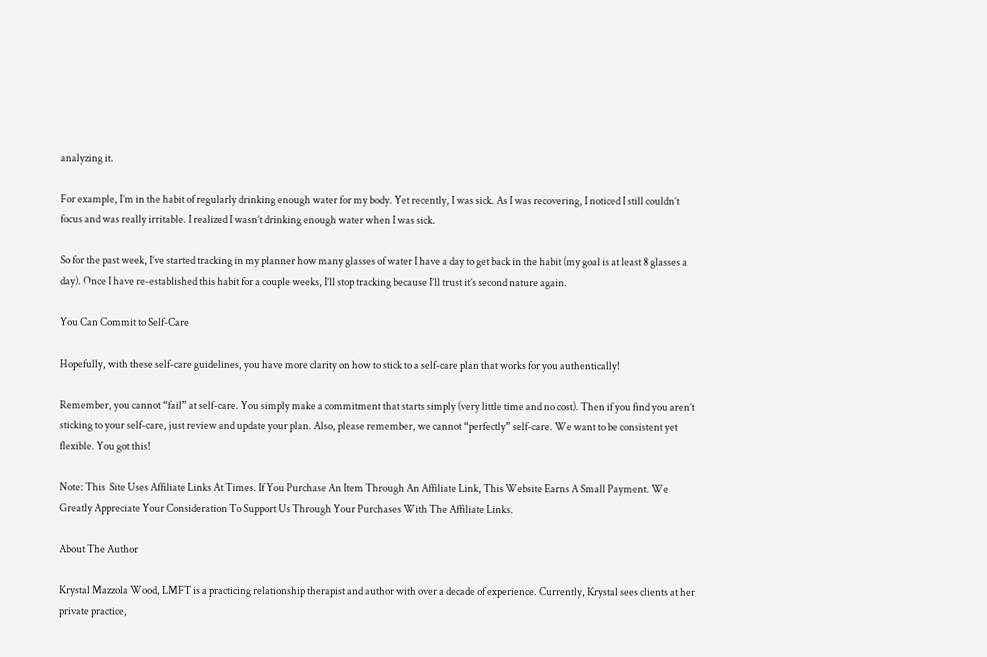analyzing it.

For example, I’m in the habit of regularly drinking enough water for my body. Yet recently, I was sick. As I was recovering, I noticed I still couldn’t focus and was really irritable. I realized I wasn’t drinking enough water when I was sick.

So for the past week, I’ve started tracking in my planner how many glasses of water I have a day to get back in the habit (my goal is at least 8 glasses a day). Once I have re-established this habit for a couple weeks, I’ll stop tracking because I’ll trust it’s second nature again.

You Can Commit to Self-Care

Hopefully, with these self-care guidelines, you have more clarity on how to stick to a self-care plan that works for you authentically!

Remember, you cannot “fail” at self-care. You simply make a commitment that starts simply (very little time and no cost). Then if you find you aren’t sticking to your self-care, just review and update your plan. Also, please remember, we cannot “perfectly” self-care. We want to be consistent yet flexible. You got this!

Note: This  Site Uses Affiliate Links At Times. If You Purchase An Item Through An Affiliate Link, This Website Earns A Small Payment. We Greatly Appreciate Your Consideration To Support Us Through Your Purchases With The Affiliate Links.

About The Author

Krystal Mazzola Wood, LMFT is a practicing relationship therapist and author with over a decade of experience. Currently, Krystal sees clients at her private practice,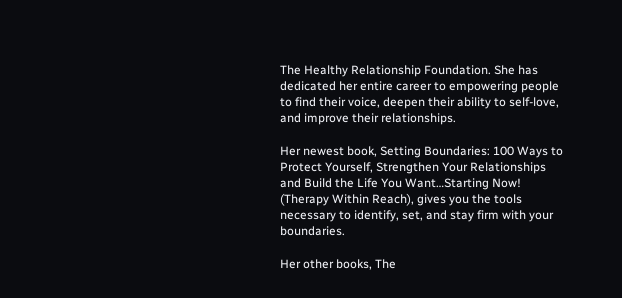The Healthy Relationship Foundation. She has dedicated her entire career to empowering people to find their voice, deepen their ability to self-love, and improve their relationships.

Her newest book, Setting Boundaries: 100 Ways to Protect Yourself, Strengthen Your Relationships and Build the Life You Want…Starting Now! (Therapy Within Reach), gives you the tools necessary to identify, set, and stay firm with your boundaries.

Her other books, The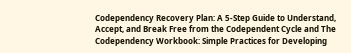Codependency Recovery Plan: A 5-Step Guide to Understand, Accept, and Break Free from the Codependent Cycle and The Codependency Workbook: Simple Practices for Developing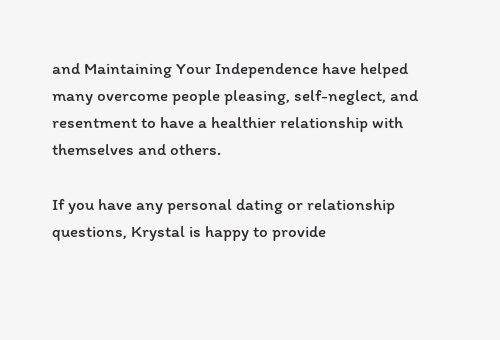and Maintaining Your Independence have helped many overcome people pleasing, self-neglect, and resentment to have a healthier relationship with themselves and others.

If you have any personal dating or relationship questions, Krystal is happy to provide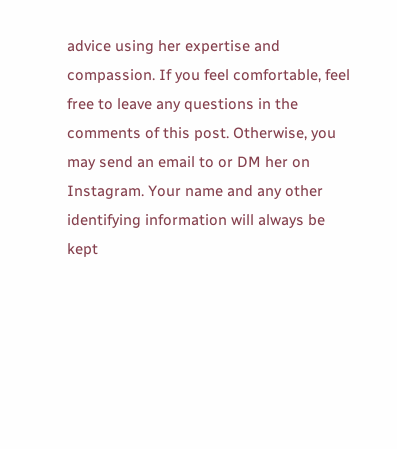advice using her expertise and compassion. If you feel comfortable, feel free to leave any questions in the comments of this post. Otherwise, you may send an email to or DM her on Instagram. Your name and any other identifying information will always be kept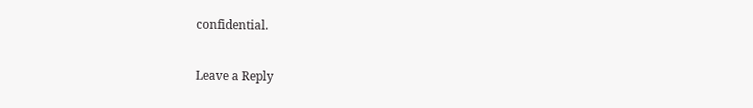confidential.

Leave a Reply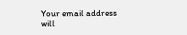Your email address will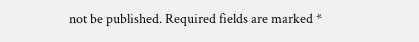not be published. Required fields are marked *